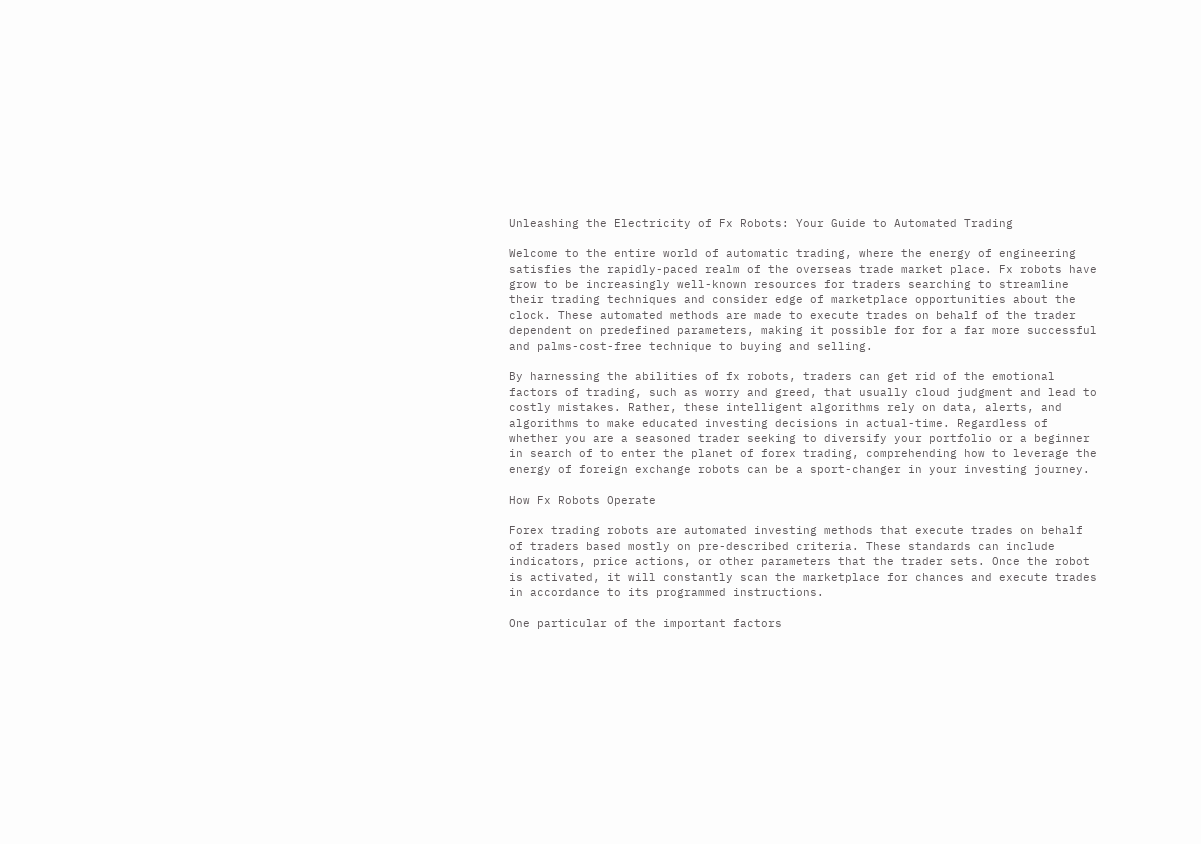Unleashing the Electricity of Fx Robots: Your Guide to Automated Trading

Welcome to the entire world of automatic trading, where the energy of engineering satisfies the rapidly-paced realm of the overseas trade market place. Fx robots have grow to be increasingly well-known resources for traders searching to streamline their trading techniques and consider edge of marketplace opportunities about the clock. These automated methods are made to execute trades on behalf of the trader dependent on predefined parameters, making it possible for for a far more successful and palms-cost-free technique to buying and selling.

By harnessing the abilities of fx robots, traders can get rid of the emotional factors of trading, such as worry and greed, that usually cloud judgment and lead to costly mistakes. Rather, these intelligent algorithms rely on data, alerts, and algorithms to make educated investing decisions in actual-time. Regardless of whether you are a seasoned trader seeking to diversify your portfolio or a beginner in search of to enter the planet of forex trading, comprehending how to leverage the energy of foreign exchange robots can be a sport-changer in your investing journey.

How Fx Robots Operate

Forex trading robots are automated investing methods that execute trades on behalf of traders based mostly on pre-described criteria. These standards can include indicators, price actions, or other parameters that the trader sets. Once the robot is activated, it will constantly scan the marketplace for chances and execute trades in accordance to its programmed instructions.

One particular of the important factors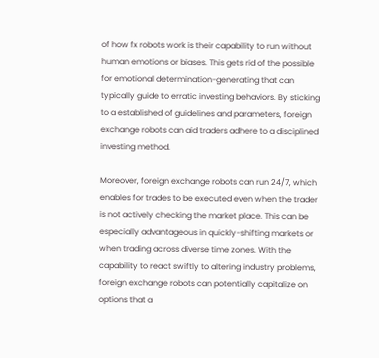of how fx robots work is their capability to run without human emotions or biases. This gets rid of the possible for emotional determination-generating that can typically guide to erratic investing behaviors. By sticking to a established of guidelines and parameters, foreign exchange robots can aid traders adhere to a disciplined investing method.

Moreover, foreign exchange robots can run 24/7, which enables for trades to be executed even when the trader is not actively checking the market place. This can be especially advantageous in quickly-shifting markets or when trading across diverse time zones. With the capability to react swiftly to altering industry problems, foreign exchange robots can potentially capitalize on options that a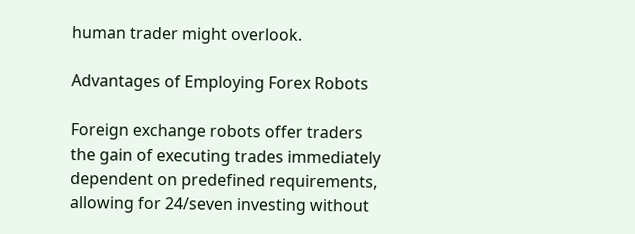human trader might overlook.

Advantages of Employing Forex Robots

Foreign exchange robots offer traders the gain of executing trades immediately dependent on predefined requirements, allowing for 24/seven investing without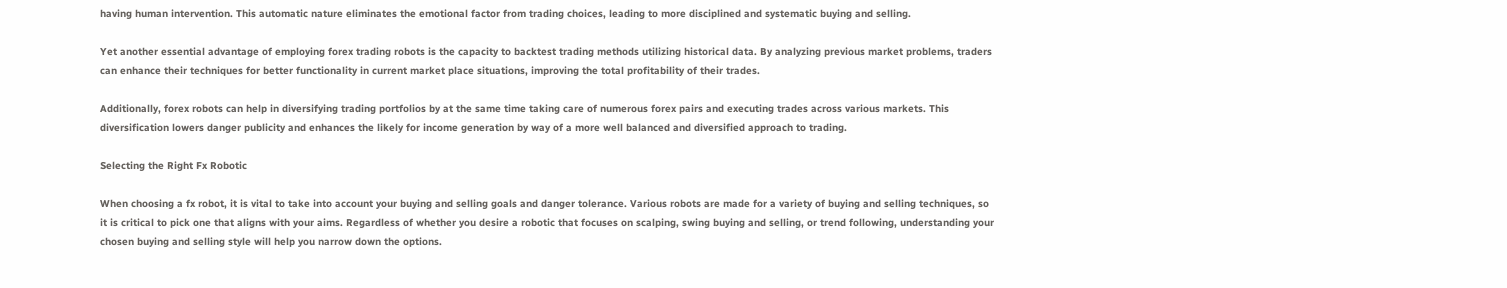having human intervention. This automatic nature eliminates the emotional factor from trading choices, leading to more disciplined and systematic buying and selling.

Yet another essential advantage of employing forex trading robots is the capacity to backtest trading methods utilizing historical data. By analyzing previous market problems, traders can enhance their techniques for better functionality in current market place situations, improving the total profitability of their trades.

Additionally, forex robots can help in diversifying trading portfolios by at the same time taking care of numerous forex pairs and executing trades across various markets. This diversification lowers danger publicity and enhances the likely for income generation by way of a more well balanced and diversified approach to trading.

Selecting the Right Fx Robotic

When choosing a fx robot, it is vital to take into account your buying and selling goals and danger tolerance. Various robots are made for a variety of buying and selling techniques, so it is critical to pick one that aligns with your aims. Regardless of whether you desire a robotic that focuses on scalping, swing buying and selling, or trend following, understanding your chosen buying and selling style will help you narrow down the options.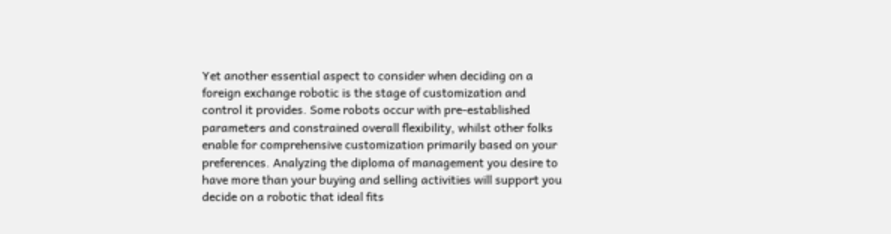Yet another essential aspect to consider when deciding on a foreign exchange robotic is the stage of customization and control it provides. Some robots occur with pre-established parameters and constrained overall flexibility, whilst other folks enable for comprehensive customization primarily based on your preferences. Analyzing the diploma of management you desire to have more than your buying and selling activities will support you decide on a robotic that ideal fits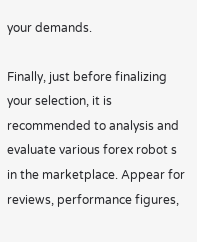your demands.

Finally, just before finalizing your selection, it is recommended to analysis and evaluate various forex robot s in the marketplace. Appear for reviews, performance figures,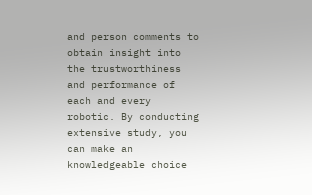and person comments to obtain insight into the trustworthiness and performance of each and every robotic. By conducting extensive study, you can make an knowledgeable choice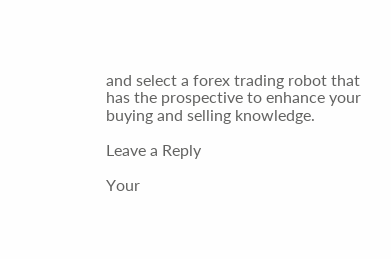and select a forex trading robot that has the prospective to enhance your buying and selling knowledge.

Leave a Reply

Your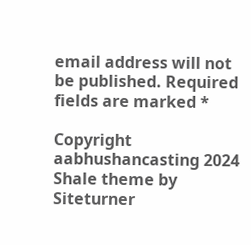email address will not be published. Required fields are marked *

Copyright aabhushancasting 2024
Shale theme by Siteturner